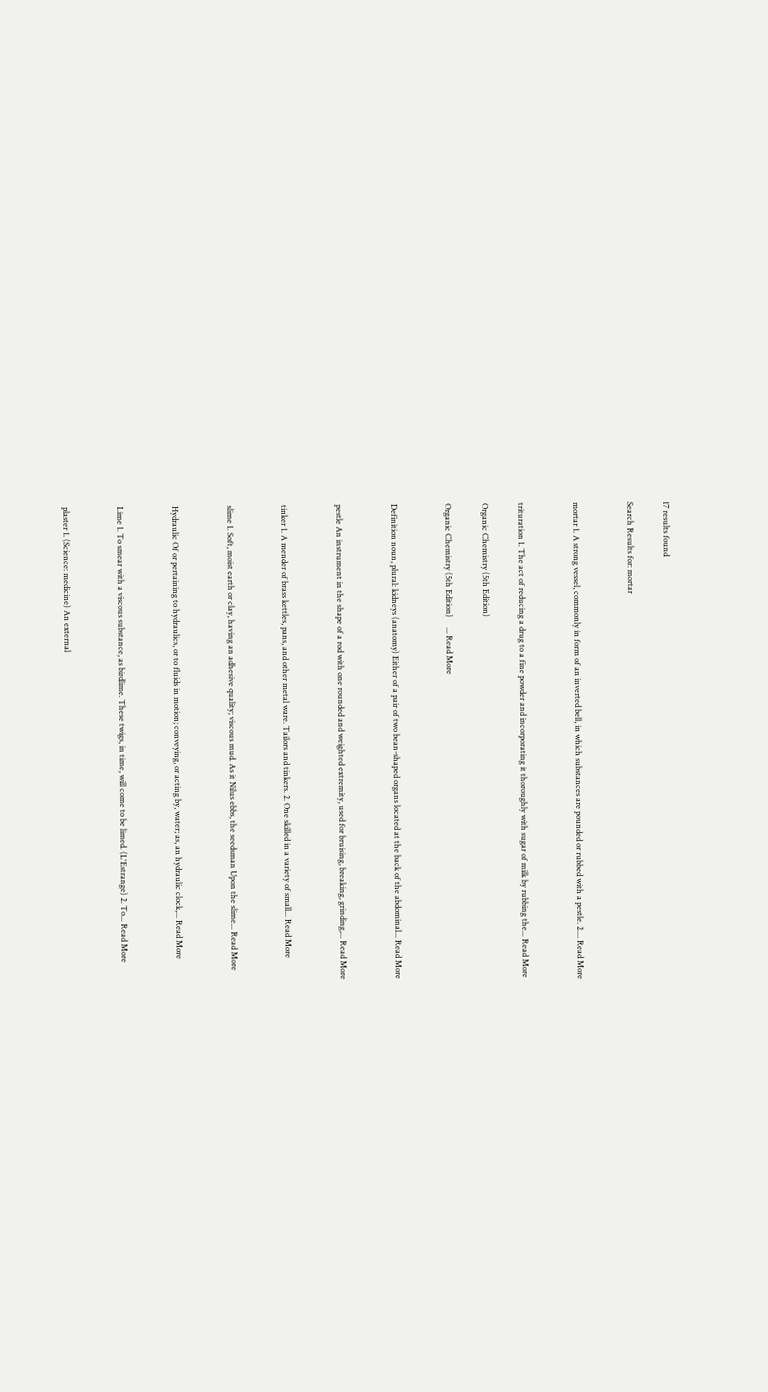17 results found

Search Results for: mortar


mortar 1. A strong vessel, commonly in form of an inverted bell, in which substances are pounded or rubbed with a pestle. 2.... Read More


trituration 1. The act of reducing a drug to a fine powder and incorporating it thoroughly with sugar of milk by rubbing the... Read More

Organic Chemistry (5th Edition)

Organic Chemistry (5th Edition)     ... Read More


Definition noun, plural: kidneys (anatomy) Either of a pair of two bean-shaped organs located at the back of the abdominal... Read More


pestle An instrument in the shape of a rod with one rounded and weighted extremity, used for bruising, breaking, grinding,... Read More


tinker 1. A mender of brass kettles, pans, and other metal ware. Tailors and tinkers. 2. One skilled in a variety of small... Read More


slime 1. Soft, moist earth or clay, having an adhesive quality; viscous mud. As it Nilus ebbs, the seedsman Upon the slime... Read More


Hydraulic Of or pertaining to hydraulics, or to fluids in motion; conveying, or acting by, water; as, an hydraulic clock,... Read More


Lime 1. To smear with a viscous substance, as birdlime. These twigs, in time, will come to be limed. (L'Estrange) 2. To... Read More


plaster 1. (Science: medicine) An external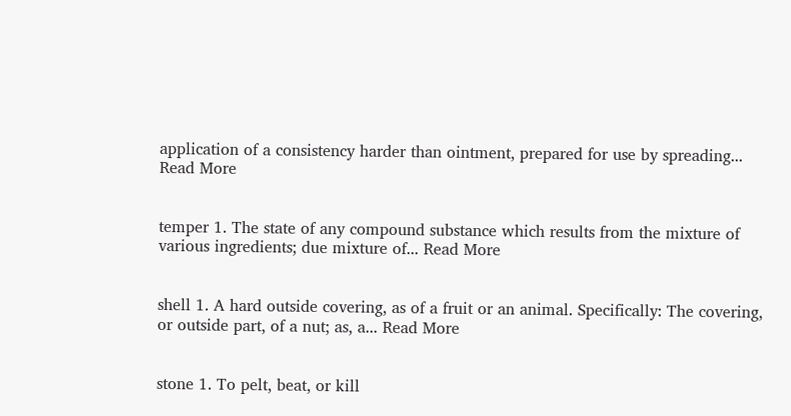application of a consistency harder than ointment, prepared for use by spreading... Read More


temper 1. The state of any compound substance which results from the mixture of various ingredients; due mixture of... Read More


shell 1. A hard outside covering, as of a fruit or an animal. Specifically: The covering, or outside part, of a nut; as, a... Read More


stone 1. To pelt, beat, or kill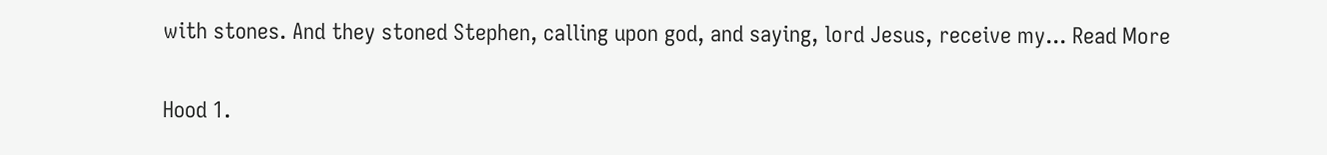with stones. And they stoned Stephen, calling upon god, and saying, lord Jesus, receive my... Read More


Hood 1.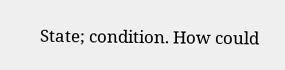State; condition. How could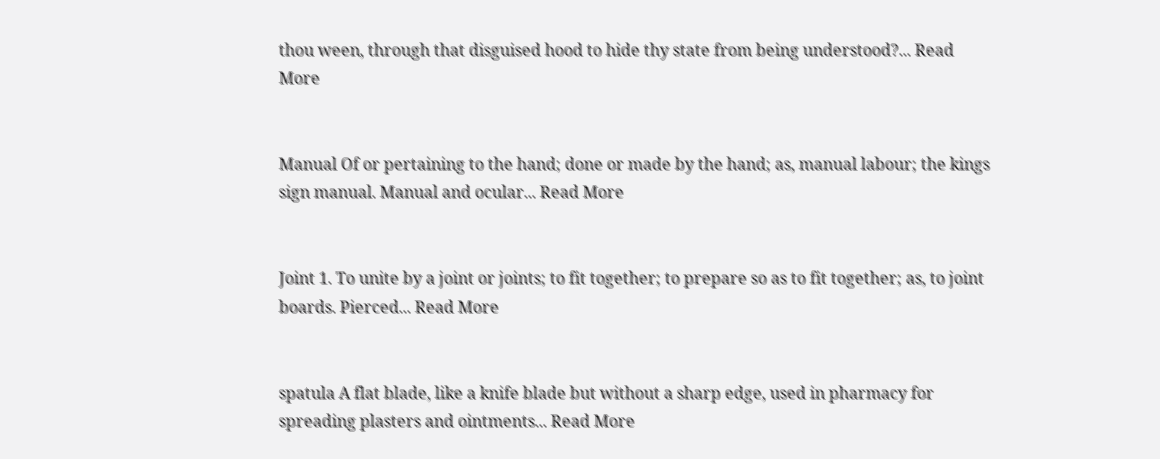thou ween, through that disguised hood to hide thy state from being understood?... Read More


Manual Of or pertaining to the hand; done or made by the hand; as, manual labour; the kings sign manual. Manual and ocular... Read More


Joint 1. To unite by a joint or joints; to fit together; to prepare so as to fit together; as, to joint boards. Pierced... Read More


spatula A flat blade, like a knife blade but without a sharp edge, used in pharmacy for spreading plasters and ointments... Read More